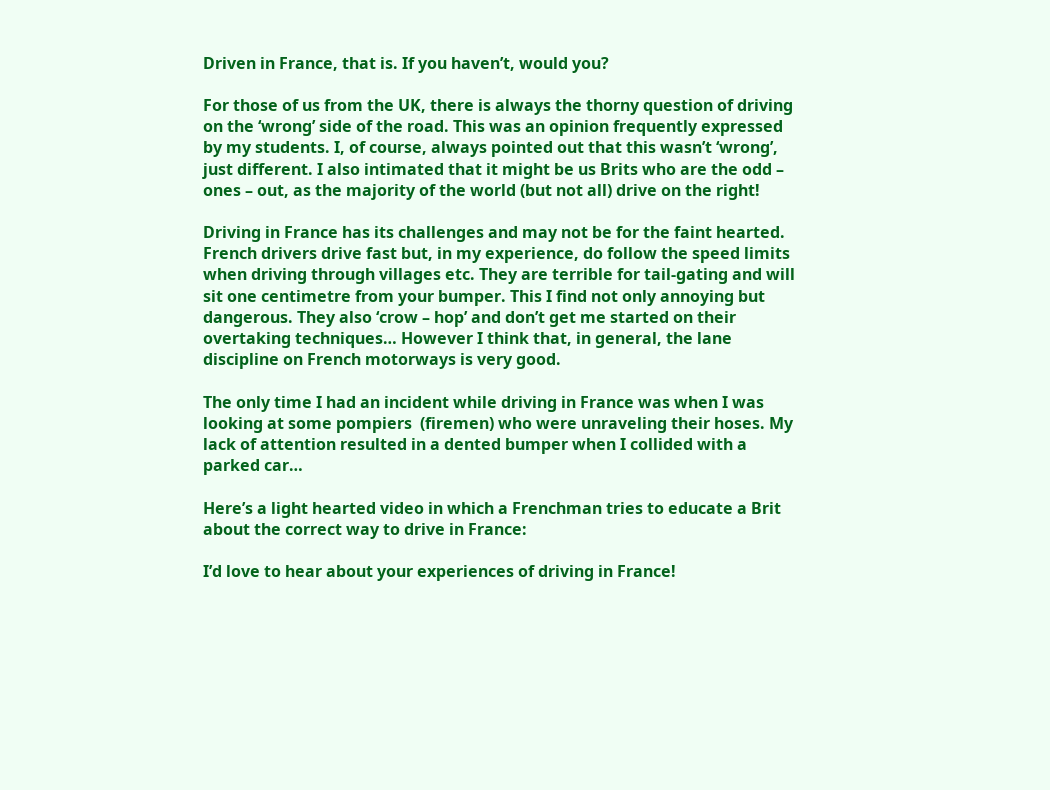Driven in France, that is. If you haven’t, would you?

For those of us from the UK, there is always the thorny question of driving on the ‘wrong’ side of the road. This was an opinion frequently expressed by my students. I, of course, always pointed out that this wasn’t ‘wrong’, just different. I also intimated that it might be us Brits who are the odd – ones – out, as the majority of the world (but not all) drive on the right!

Driving in France has its challenges and may not be for the faint hearted. French drivers drive fast but, in my experience, do follow the speed limits when driving through villages etc. They are terrible for tail-gating and will sit one centimetre from your bumper. This I find not only annoying but dangerous. They also ‘crow – hop’ and don’t get me started on their overtaking techniques… However I think that, in general, the lane discipline on French motorways is very good.

The only time I had an incident while driving in France was when I was looking at some pompiers  (firemen) who were unraveling their hoses. My lack of attention resulted in a dented bumper when I collided with a parked car…

Here’s a light hearted video in which a Frenchman tries to educate a Brit about the correct way to drive in France:

I’d love to hear about your experiences of driving in France!